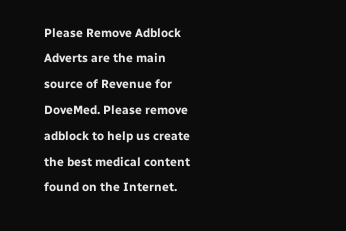Please Remove Adblock
Adverts are the main source of Revenue for DoveMed. Please remove adblock to help us create the best medical content found on the Internet.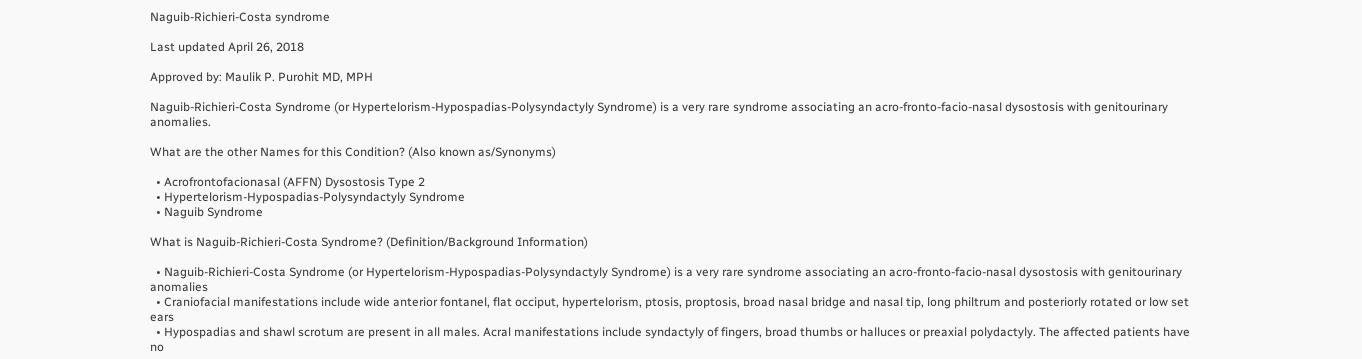Naguib-Richieri-Costa syndrome

Last updated April 26, 2018

Approved by: Maulik P. Purohit MD, MPH

Naguib-Richieri-Costa Syndrome (or Hypertelorism-Hypospadias-Polysyndactyly Syndrome) is a very rare syndrome associating an acro-fronto-facio-nasal dysostosis with genitourinary anomalies.

What are the other Names for this Condition? (Also known as/Synonyms)

  • Acrofrontofacionasal (AFFN) Dysostosis Type 2
  • Hypertelorism-Hypospadias-Polysyndactyly Syndrome
  • Naguib Syndrome

What is Naguib-Richieri-Costa Syndrome? (Definition/Background Information)

  • Naguib-Richieri-Costa Syndrome (or Hypertelorism-Hypospadias-Polysyndactyly Syndrome) is a very rare syndrome associating an acro-fronto-facio-nasal dysostosis with genitourinary anomalies
  • Craniofacial manifestations include wide anterior fontanel, flat occiput, hypertelorism, ptosis, proptosis, broad nasal bridge and nasal tip, long philtrum and posteriorly rotated or low set ears
  • Hypospadias and shawl scrotum are present in all males. Acral manifestations include syndactyly of fingers, broad thumbs or halluces or preaxial polydactyly. The affected patients have no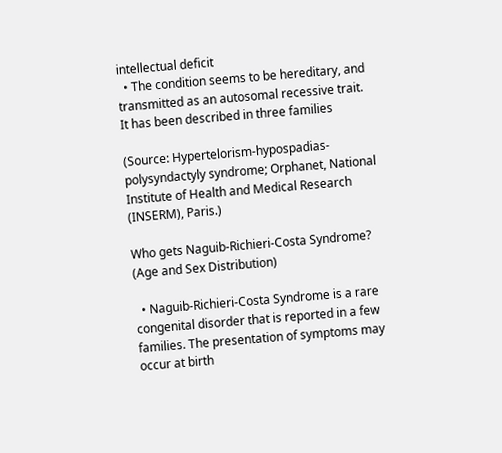intellectual deficit
  • The condition seems to be hereditary, and transmitted as an autosomal recessive trait. It has been described in three families

(Source: Hypertelorism-hypospadias-polysyndactyly syndrome; Orphanet, National Institute of Health and Medical Research (INSERM), Paris.)

Who gets Naguib-Richieri-Costa Syndrome? (Age and Sex Distribution)

  • Naguib-Richieri-Costa Syndrome is a rare congenital disorder that is reported in a few families. The presentation of symptoms may occur at birth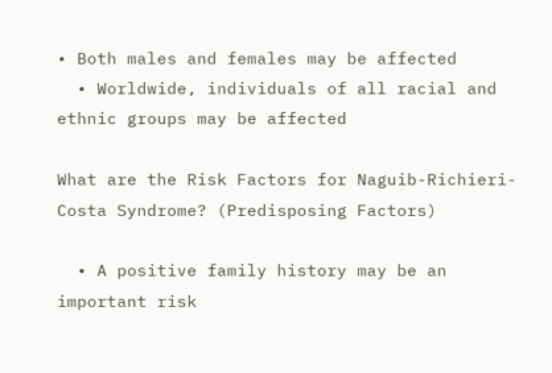• Both males and females may be affected
  • Worldwide, individuals of all racial and ethnic groups may be affected

What are the Risk Factors for Naguib-Richieri-Costa Syndrome? (Predisposing Factors)

  • A positive family history may be an important risk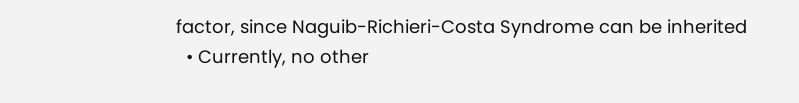factor, since Naguib-Richieri-Costa Syndrome can be inherited
  • Currently, no other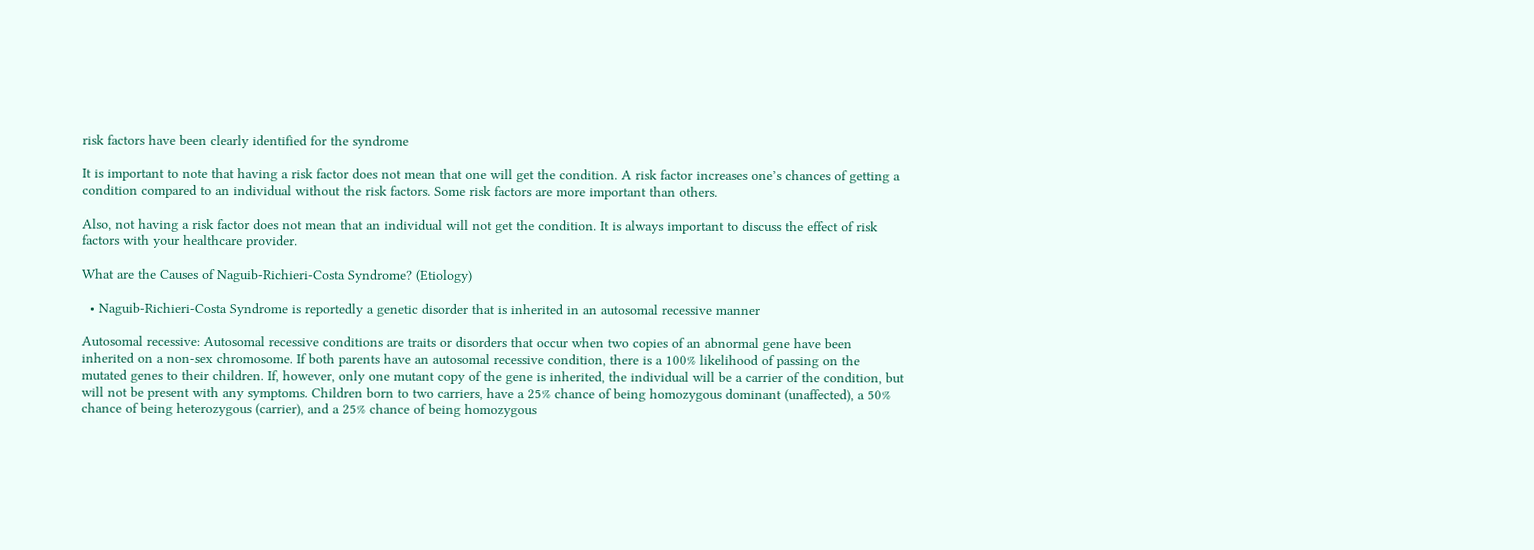risk factors have been clearly identified for the syndrome

It is important to note that having a risk factor does not mean that one will get the condition. A risk factor increases one’s chances of getting a condition compared to an individual without the risk factors. Some risk factors are more important than others.

Also, not having a risk factor does not mean that an individual will not get the condition. It is always important to discuss the effect of risk factors with your healthcare provider.

What are the Causes of Naguib-Richieri-Costa Syndrome? (Etiology)

  • Naguib-Richieri-Costa Syndrome is reportedly a genetic disorder that is inherited in an autosomal recessive manner

Autosomal recessive: Autosomal recessive conditions are traits or disorders that occur when two copies of an abnormal gene have been inherited on a non-sex chromosome. If both parents have an autosomal recessive condition, there is a 100% likelihood of passing on the mutated genes to their children. If, however, only one mutant copy of the gene is inherited, the individual will be a carrier of the condition, but will not be present with any symptoms. Children born to two carriers, have a 25% chance of being homozygous dominant (unaffected), a 50% chance of being heterozygous (carrier), and a 25% chance of being homozygous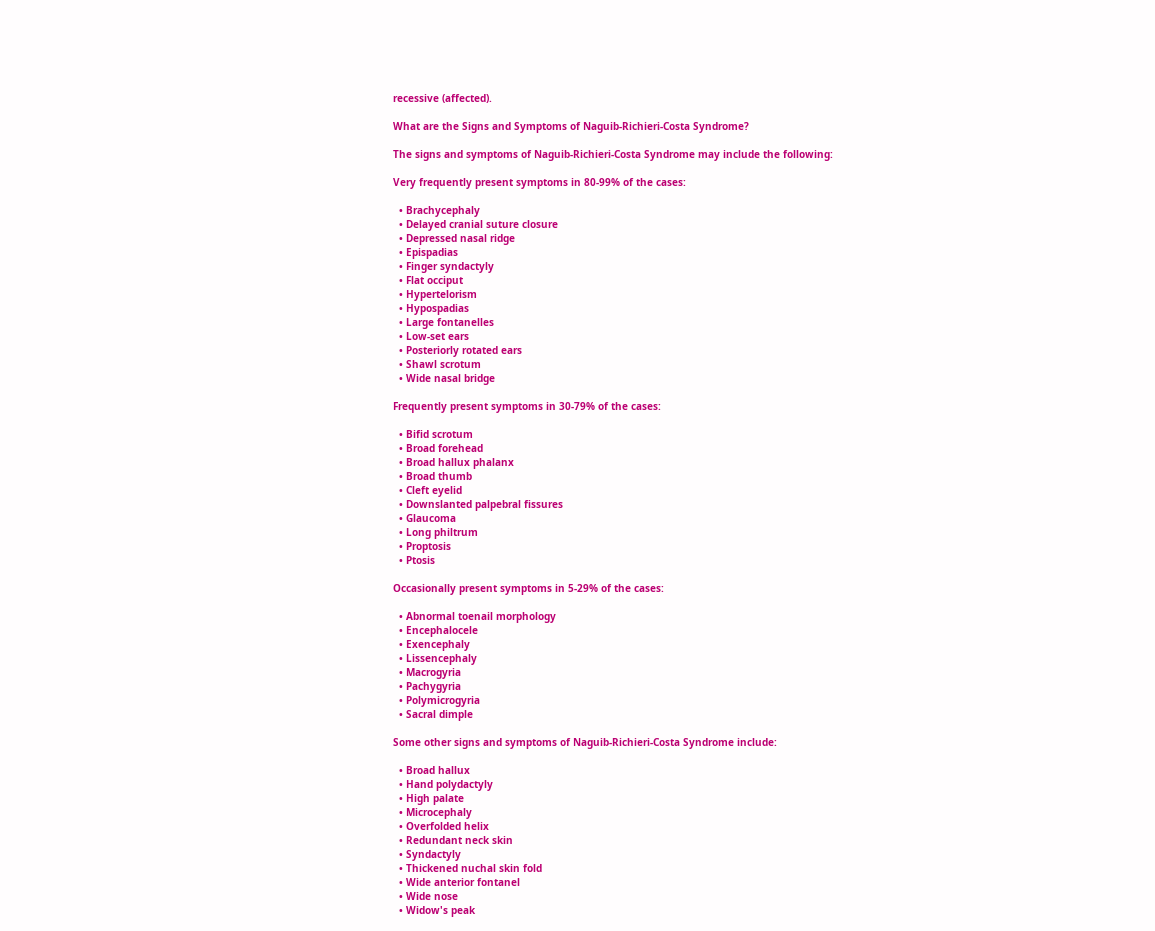recessive (affected).

What are the Signs and Symptoms of Naguib-Richieri-Costa Syndrome?

The signs and symptoms of Naguib-Richieri-Costa Syndrome may include the following:

Very frequently present symptoms in 80-99% of the cases:

  • Brachycephaly
  • Delayed cranial suture closure
  • Depressed nasal ridge
  • Epispadias
  • Finger syndactyly
  • Flat occiput
  • Hypertelorism
  • Hypospadias
  • Large fontanelles
  • Low-set ears
  • Posteriorly rotated ears
  • Shawl scrotum
  • Wide nasal bridge

Frequently present symptoms in 30-79% of the cases:

  • Bifid scrotum
  • Broad forehead
  • Broad hallux phalanx
  • Broad thumb
  • Cleft eyelid
  • Downslanted palpebral fissures
  • Glaucoma
  • Long philtrum
  • Proptosis
  • Ptosis

Occasionally present symptoms in 5-29% of the cases:

  • Abnormal toenail morphology
  • Encephalocele
  • Exencephaly
  • Lissencephaly
  • Macrogyria
  • Pachygyria
  • Polymicrogyria
  • Sacral dimple

Some other signs and symptoms of Naguib-Richieri-Costa Syndrome include:

  • Broad hallux
  • Hand polydactyly
  • High palate
  • Microcephaly
  • Overfolded helix
  • Redundant neck skin
  • Syndactyly
  • Thickened nuchal skin fold
  • Wide anterior fontanel
  • Wide nose
  • Widow's peak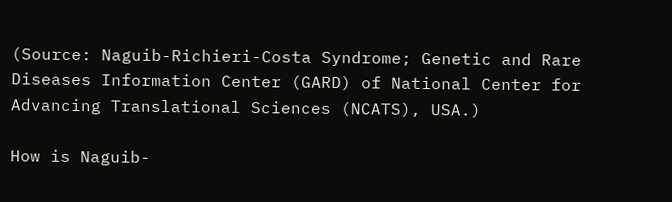(Source: Naguib-Richieri-Costa Syndrome; Genetic and Rare Diseases Information Center (GARD) of National Center for Advancing Translational Sciences (NCATS), USA.)

How is Naguib-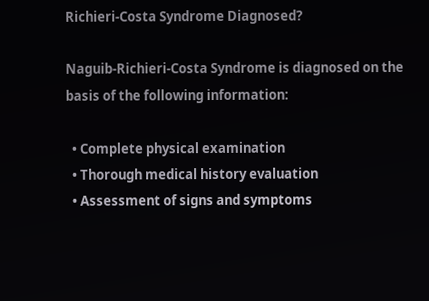Richieri-Costa Syndrome Diagnosed?

Naguib-Richieri-Costa Syndrome is diagnosed on the basis of the following information:

  • Complete physical examination
  • Thorough medical history evaluation
  • Assessment of signs and symptoms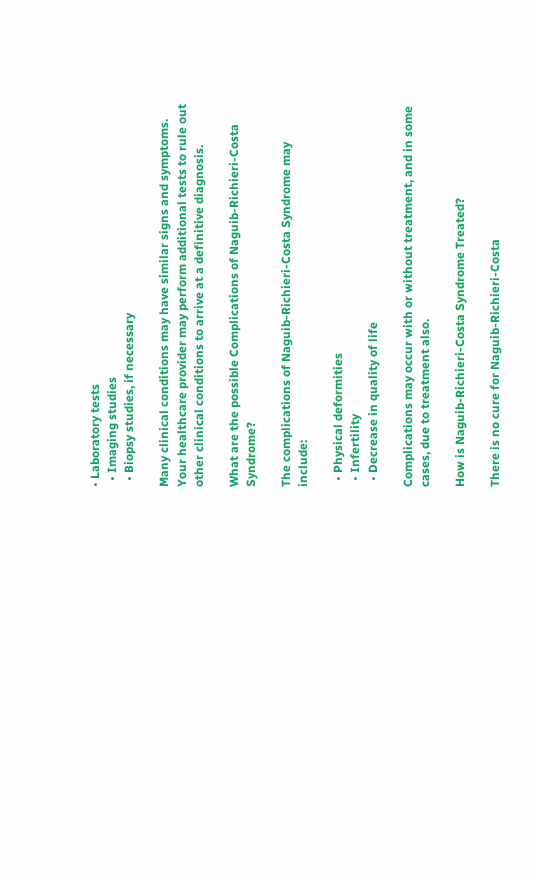• Laboratory tests
  • Imaging studies
  • Biopsy studies, if necessary

Many clinical conditions may have similar signs and symptoms. Your healthcare provider may perform additional tests to rule out other clinical conditions to arrive at a definitive diagnosis.

What are the possible Complications of Naguib-Richieri-Costa Syndrome?

The complications of Naguib-Richieri-Costa Syndrome may include:

  • Physical deformities
  • Infertility
  • Decrease in quality of life

Complications may occur with or without treatment, and in some cases, due to treatment also.

How is Naguib-Richieri-Costa Syndrome Treated?

There is no cure for Naguib-Richieri-Costa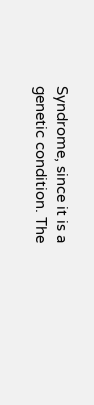Syndrome, since it is a genetic condition. The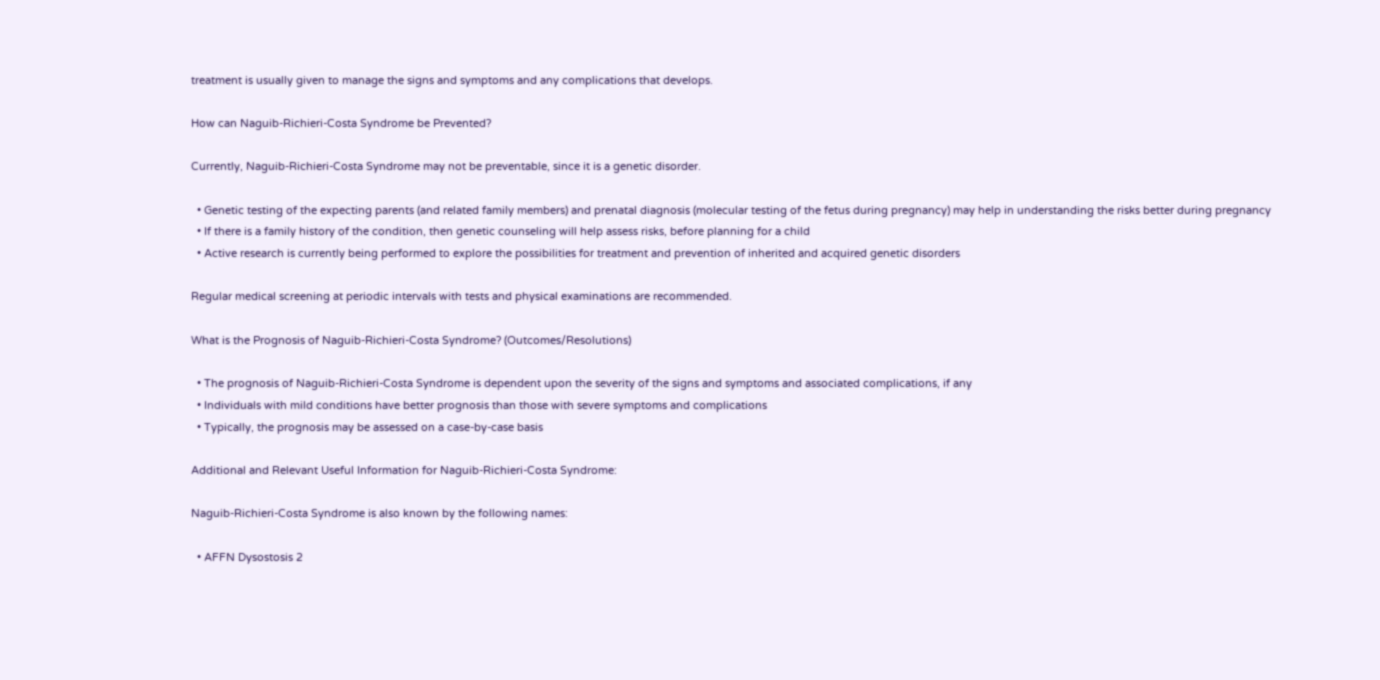treatment is usually given to manage the signs and symptoms and any complications that develops.

How can Naguib-Richieri-Costa Syndrome be Prevented?

Currently, Naguib-Richieri-Costa Syndrome may not be preventable, since it is a genetic disorder.

  • Genetic testing of the expecting parents (and related family members) and prenatal diagnosis (molecular testing of the fetus during pregnancy) may help in understanding the risks better during pregnancy
  • If there is a family history of the condition, then genetic counseling will help assess risks, before planning for a child
  • Active research is currently being performed to explore the possibilities for treatment and prevention of inherited and acquired genetic disorders

Regular medical screening at periodic intervals with tests and physical examinations are recommended.

What is the Prognosis of Naguib-Richieri-Costa Syndrome? (Outcomes/Resolutions)

  • The prognosis of Naguib-Richieri-Costa Syndrome is dependent upon the severity of the signs and symptoms and associated complications, if any
  • Individuals with mild conditions have better prognosis than those with severe symptoms and complications
  • Typically, the prognosis may be assessed on a case-by-case basis

Additional and Relevant Useful Information for Naguib-Richieri-Costa Syndrome:

Naguib-Richieri-Costa Syndrome is also known by the following names:

  • AFFN Dysostosis 2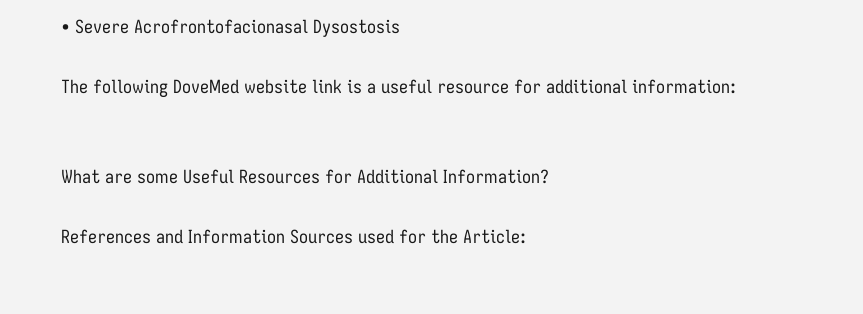• Severe Acrofrontofacionasal Dysostosis

The following DoveMed website link is a useful resource for additional information:


What are some Useful Resources for Additional Information?

References and Information Sources used for the Article: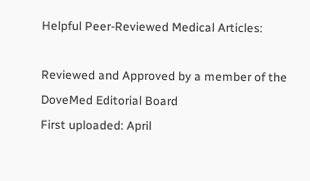Helpful Peer-Reviewed Medical Articles:

Reviewed and Approved by a member of the DoveMed Editorial Board
First uploaded: April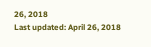26, 2018
Last updated: April 26, 2018